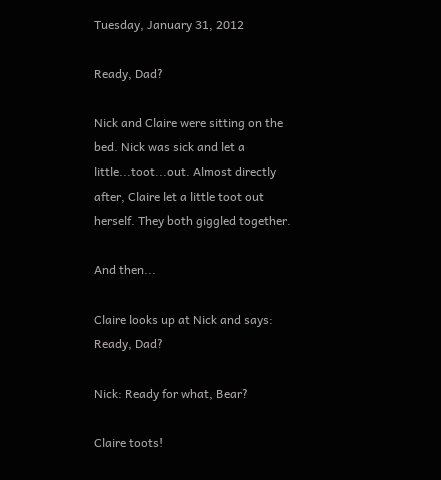Tuesday, January 31, 2012

Ready, Dad?

Nick and Claire were sitting on the bed. Nick was sick and let a little...toot...out. Almost directly after, Claire let a little toot out herself. They both giggled together.

And then...

Claire looks up at Nick and says: Ready, Dad?

Nick: Ready for what, Bear?

Claire toots!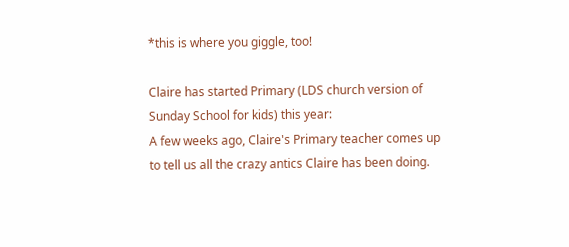*this is where you giggle, too!

Claire has started Primary (LDS church version of Sunday School for kids) this year:
A few weeks ago, Claire's Primary teacher comes up to tell us all the crazy antics Claire has been doing.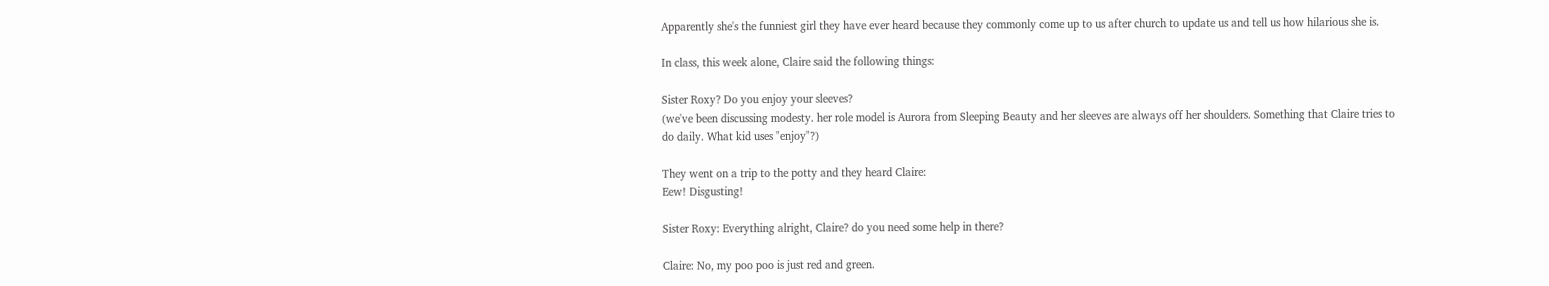Apparently she's the funniest girl they have ever heard because they commonly come up to us after church to update us and tell us how hilarious she is.

In class, this week alone, Claire said the following things:

Sister Roxy? Do you enjoy your sleeves?
(we've been discussing modesty. her role model is Aurora from Sleeping Beauty and her sleeves are always off her shoulders. Something that Claire tries to do daily. What kid uses "enjoy"?)

They went on a trip to the potty and they heard Claire:
Eew! Disgusting!

Sister Roxy: Everything alright, Claire? do you need some help in there?

Claire: No, my poo poo is just red and green.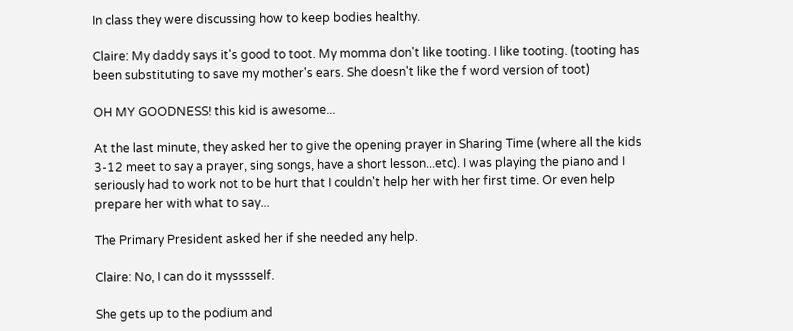In class they were discussing how to keep bodies healthy.

Claire: My daddy says it's good to toot. My momma don't like tooting. I like tooting. (tooting has been substituting to save my mother's ears. She doesn't like the f word version of toot)

OH MY GOODNESS! this kid is awesome...

At the last minute, they asked her to give the opening prayer in Sharing Time (where all the kids 3-12 meet to say a prayer, sing songs, have a short lesson...etc). I was playing the piano and I seriously had to work not to be hurt that I couldn't help her with her first time. Or even help prepare her with what to say...

The Primary President asked her if she needed any help.

Claire: No, I can do it mysssself.

She gets up to the podium and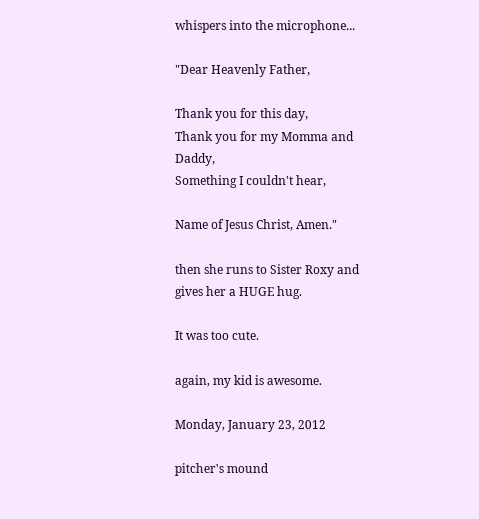whispers into the microphone...

"Dear Heavenly Father,

Thank you for this day,
Thank you for my Momma and Daddy,
Something I couldn't hear,

Name of Jesus Christ, Amen."

then she runs to Sister Roxy and gives her a HUGE hug.

It was too cute.

again, my kid is awesome.

Monday, January 23, 2012

pitcher's mound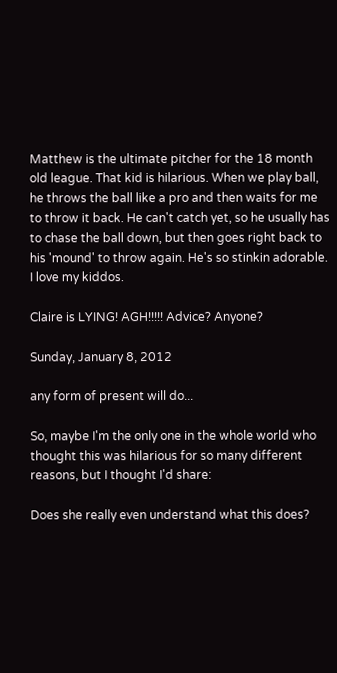Matthew is the ultimate pitcher for the 18 month old league. That kid is hilarious. When we play ball, he throws the ball like a pro and then waits for me to throw it back. He can't catch yet, so he usually has to chase the ball down, but then goes right back to his 'mound' to throw again. He's so stinkin adorable. I love my kiddos.

Claire is LYING! AGH!!!!! Advice? Anyone?

Sunday, January 8, 2012

any form of present will do...

So, maybe I'm the only one in the whole world who thought this was hilarious for so many different reasons, but I thought I'd share:

Does she really even understand what this does?